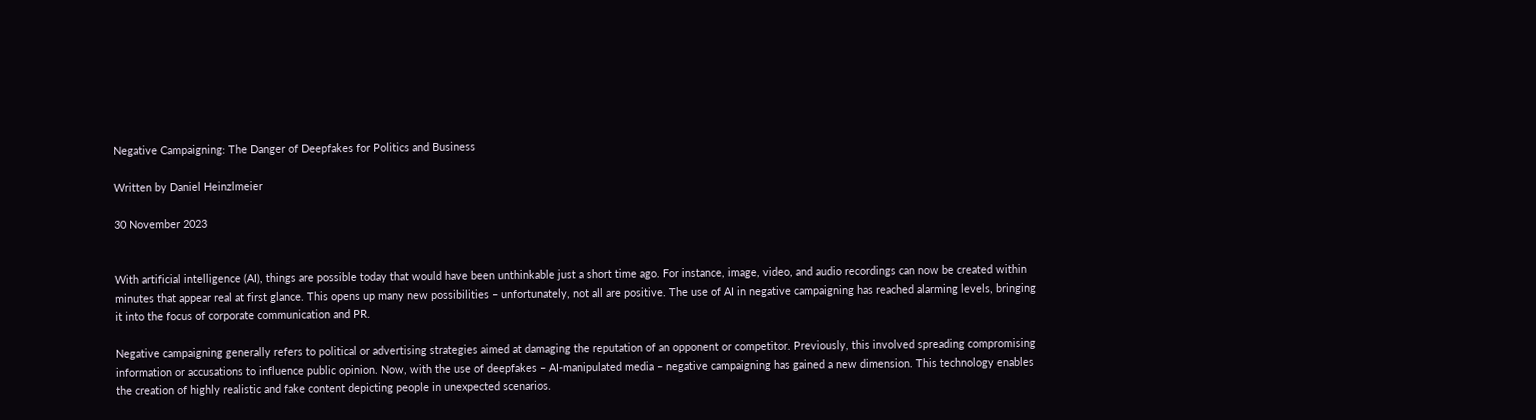Negative Campaigning: The Danger of Deepfakes for Politics and Business

Written by Daniel Heinzlmeier

30 November 2023


With artificial intelligence (AI), things are possible today that would have been unthinkable just a short time ago. For instance, image, video, and audio recordings can now be created within minutes that appear real at first glance. This opens up many new possibilities – unfortunately, not all are positive. The use of AI in negative campaigning has reached alarming levels, bringing it into the focus of corporate communication and PR.

Negative campaigning generally refers to political or advertising strategies aimed at damaging the reputation of an opponent or competitor. Previously, this involved spreading compromising information or accusations to influence public opinion. Now, with the use of deepfakes – AI-manipulated media – negative campaigning has gained a new dimension. This technology enables the creation of highly realistic and fake content depicting people in unexpected scenarios.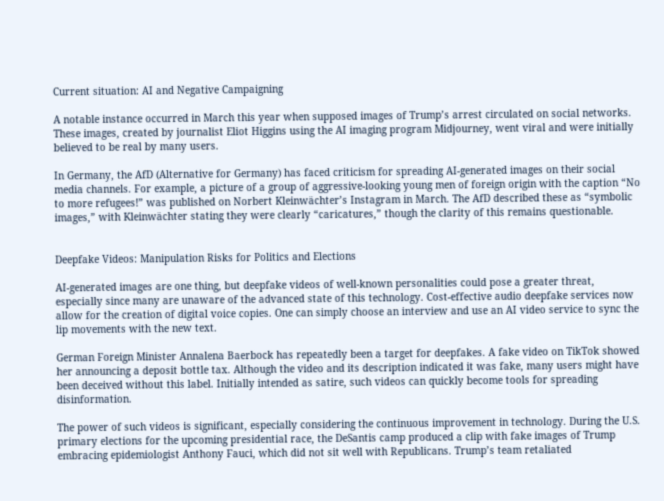Current situation: AI and Negative Campaigning

A notable instance occurred in March this year when supposed images of Trump’s arrest circulated on social networks. These images, created by journalist Eliot Higgins using the AI imaging program Midjourney, went viral and were initially believed to be real by many users.

In Germany, the AfD (Alternative for Germany) has faced criticism for spreading AI-generated images on their social media channels. For example, a picture of a group of aggressive-looking young men of foreign origin with the caption “No to more refugees!” was published on Norbert Kleinwächter’s Instagram in March. The AfD described these as “symbolic images,” with Kleinwächter stating they were clearly “caricatures,” though the clarity of this remains questionable.


Deepfake Videos: Manipulation Risks for Politics and Elections

AI-generated images are one thing, but deepfake videos of well-known personalities could pose a greater threat, especially since many are unaware of the advanced state of this technology. Cost-effective audio deepfake services now allow for the creation of digital voice copies. One can simply choose an interview and use an AI video service to sync the lip movements with the new text.

German Foreign Minister Annalena Baerbock has repeatedly been a target for deepfakes. A fake video on TikTok showed her announcing a deposit bottle tax. Although the video and its description indicated it was fake, many users might have been deceived without this label. Initially intended as satire, such videos can quickly become tools for spreading disinformation.

The power of such videos is significant, especially considering the continuous improvement in technology. During the U.S. primary elections for the upcoming presidential race, the DeSantis camp produced a clip with fake images of Trump embracing epidemiologist Anthony Fauci, which did not sit well with Republicans. Trump’s team retaliated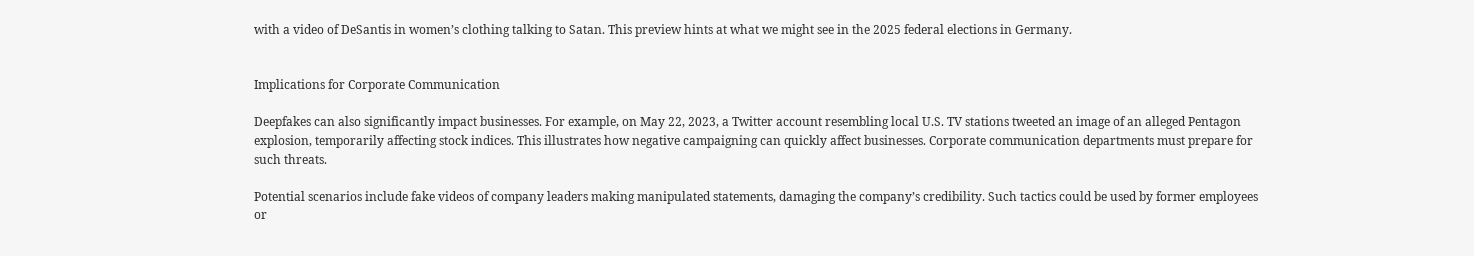with a video of DeSantis in women’s clothing talking to Satan. This preview hints at what we might see in the 2025 federal elections in Germany.


Implications for Corporate Communication

Deepfakes can also significantly impact businesses. For example, on May 22, 2023, a Twitter account resembling local U.S. TV stations tweeted an image of an alleged Pentagon explosion, temporarily affecting stock indices. This illustrates how negative campaigning can quickly affect businesses. Corporate communication departments must prepare for such threats.

Potential scenarios include fake videos of company leaders making manipulated statements, damaging the company’s credibility. Such tactics could be used by former employees or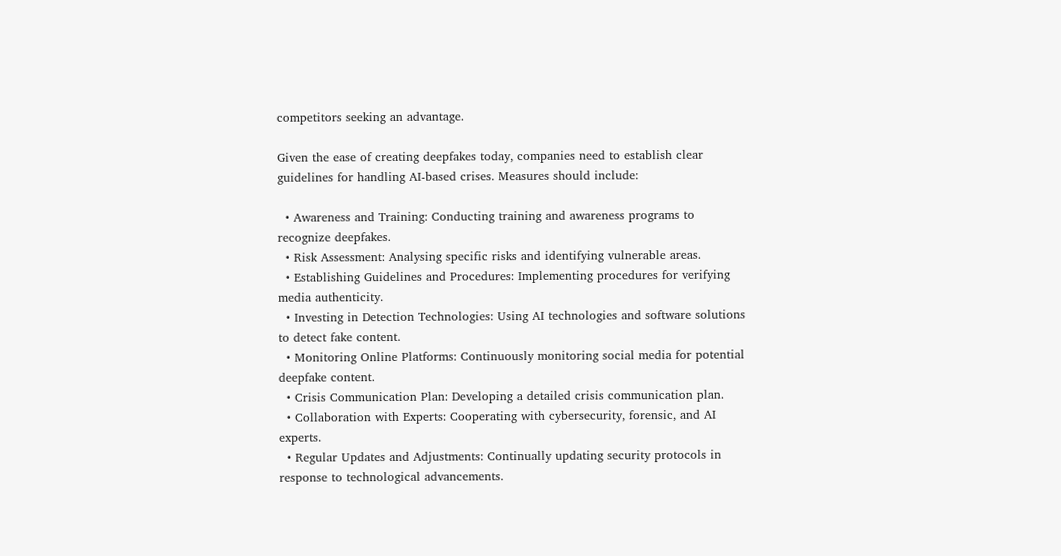competitors seeking an advantage.

Given the ease of creating deepfakes today, companies need to establish clear guidelines for handling AI-based crises. Measures should include:

  • Awareness and Training: Conducting training and awareness programs to recognize deepfakes.
  • Risk Assessment: Analysing specific risks and identifying vulnerable areas.
  • Establishing Guidelines and Procedures: Implementing procedures for verifying media authenticity.
  • Investing in Detection Technologies: Using AI technologies and software solutions to detect fake content.
  • Monitoring Online Platforms: Continuously monitoring social media for potential deepfake content.
  • Crisis Communication Plan: Developing a detailed crisis communication plan.
  • Collaboration with Experts: Cooperating with cybersecurity, forensic, and AI experts.
  • Regular Updates and Adjustments: Continually updating security protocols in response to technological advancements.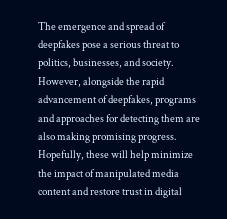The emergence and spread of deepfakes pose a serious threat to politics, businesses, and society. However, alongside the rapid advancement of deepfakes, programs and approaches for detecting them are also making promising progress. Hopefully, these will help minimize the impact of manipulated media content and restore trust in digital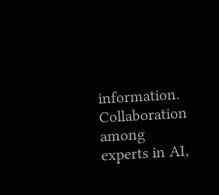information. Collaboration among experts in AI,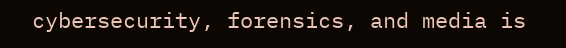cybersecurity, forensics, and media is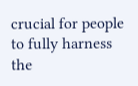crucial for people to fully harness the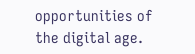opportunities of the digital age.